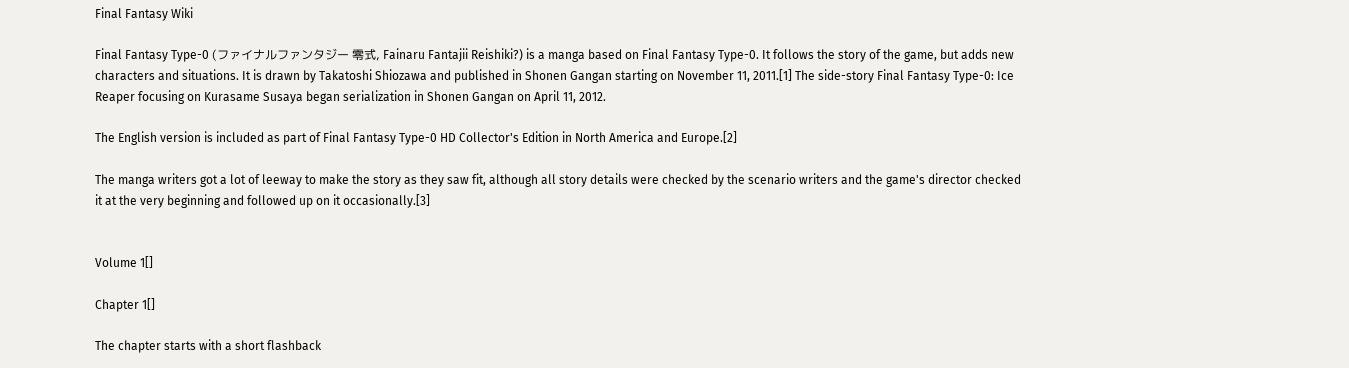Final Fantasy Wiki

Final Fantasy Type-0 (ファイナルファンタジー 零式, Fainaru Fantajii Reishiki?) is a manga based on Final Fantasy Type-0. It follows the story of the game, but adds new characters and situations. It is drawn by Takatoshi Shiozawa and published in Shonen Gangan starting on November 11, 2011.[1] The side-story Final Fantasy Type-0: Ice Reaper focusing on Kurasame Susaya began serialization in Shonen Gangan on April 11, 2012.

The English version is included as part of Final Fantasy Type-0 HD Collector's Edition in North America and Europe.[2]

The manga writers got a lot of leeway to make the story as they saw fit, although all story details were checked by the scenario writers and the game's director checked it at the very beginning and followed up on it occasionally.[3]


Volume 1[]

Chapter 1[]

The chapter starts with a short flashback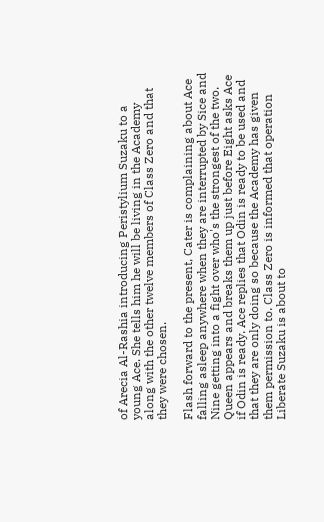of Arecia Al-Rashia introducing Peristylium Suzaku to a young Ace. She tells him he will be living in the Academy along with the other twelve members of Class Zero and that they were chosen.

Flash forward to the present, Cater is complaining about Ace falling asleep anywhere when they are interrupted by Sice and Nine getting into a fight over who's the strongest of the two. Queen appears and breaks them up just before Eight asks Ace if Odin is ready. Ace replies that Odin is ready to be used and that they are only doing so because the Academy has given them permission to. Class Zero is informed that operation Liberate Suzaku is about to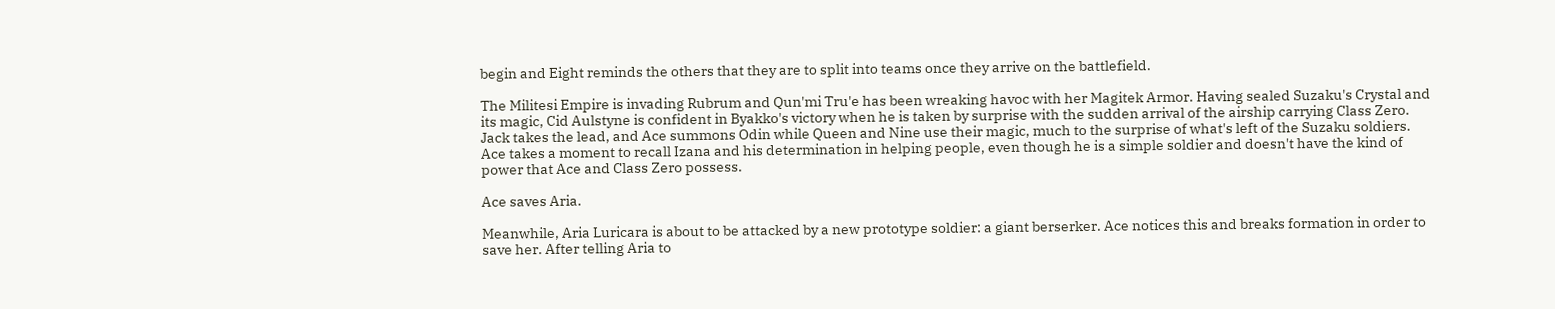begin and Eight reminds the others that they are to split into teams once they arrive on the battlefield.

The Militesi Empire is invading Rubrum and Qun'mi Tru'e has been wreaking havoc with her Magitek Armor. Having sealed Suzaku's Crystal and its magic, Cid Aulstyne is confident in Byakko's victory when he is taken by surprise with the sudden arrival of the airship carrying Class Zero. Jack takes the lead, and Ace summons Odin while Queen and Nine use their magic, much to the surprise of what's left of the Suzaku soldiers. Ace takes a moment to recall Izana and his determination in helping people, even though he is a simple soldier and doesn't have the kind of power that Ace and Class Zero possess.

Ace saves Aria.

Meanwhile, Aria Luricara is about to be attacked by a new prototype soldier: a giant berserker. Ace notices this and breaks formation in order to save her. After telling Aria to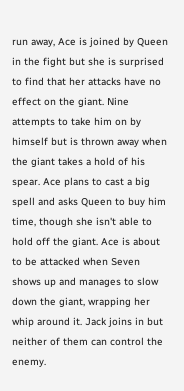run away, Ace is joined by Queen in the fight but she is surprised to find that her attacks have no effect on the giant. Nine attempts to take him on by himself but is thrown away when the giant takes a hold of his spear. Ace plans to cast a big spell and asks Queen to buy him time, though she isn't able to hold off the giant. Ace is about to be attacked when Seven shows up and manages to slow down the giant, wrapping her whip around it. Jack joins in but neither of them can control the enemy.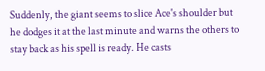Suddenly, the giant seems to slice Ace's shoulder but he dodges it at the last minute and warns the others to stay back as his spell is ready. He casts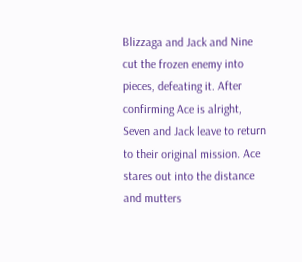Blizzaga and Jack and Nine cut the frozen enemy into pieces, defeating it. After confirming Ace is alright, Seven and Jack leave to return to their original mission. Ace stares out into the distance and mutters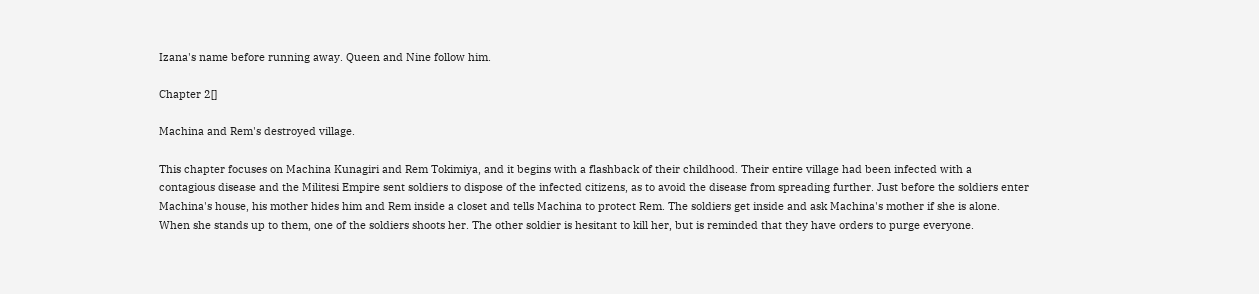Izana's name before running away. Queen and Nine follow him.

Chapter 2[]

Machina and Rem's destroyed village.

This chapter focuses on Machina Kunagiri and Rem Tokimiya, and it begins with a flashback of their childhood. Their entire village had been infected with a contagious disease and the Militesi Empire sent soldiers to dispose of the infected citizens, as to avoid the disease from spreading further. Just before the soldiers enter Machina's house, his mother hides him and Rem inside a closet and tells Machina to protect Rem. The soldiers get inside and ask Machina's mother if she is alone. When she stands up to them, one of the soldiers shoots her. The other soldier is hesitant to kill her, but is reminded that they have orders to purge everyone.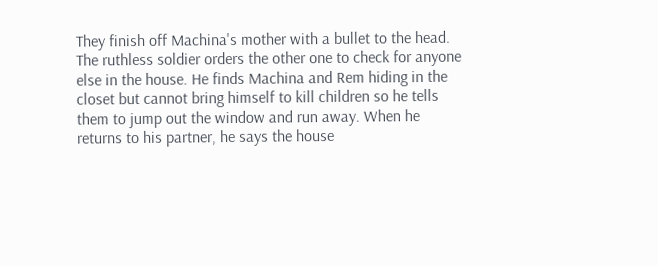They finish off Machina's mother with a bullet to the head. The ruthless soldier orders the other one to check for anyone else in the house. He finds Machina and Rem hiding in the closet but cannot bring himself to kill children so he tells them to jump out the window and run away. When he returns to his partner, he says the house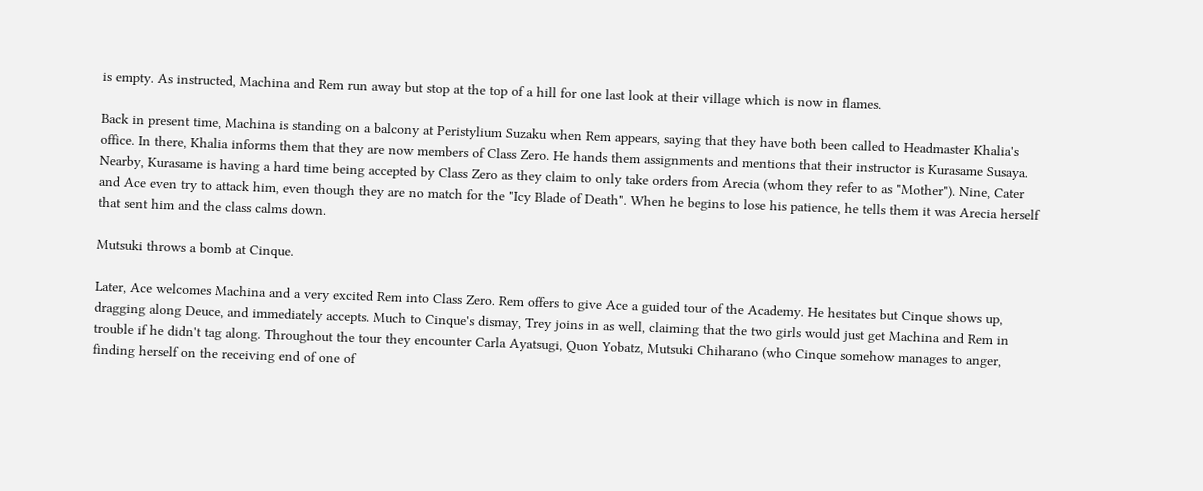is empty. As instructed, Machina and Rem run away but stop at the top of a hill for one last look at their village which is now in flames.

Back in present time, Machina is standing on a balcony at Peristylium Suzaku when Rem appears, saying that they have both been called to Headmaster Khalia's office. In there, Khalia informs them that they are now members of Class Zero. He hands them assignments and mentions that their instructor is Kurasame Susaya. Nearby, Kurasame is having a hard time being accepted by Class Zero as they claim to only take orders from Arecia (whom they refer to as "Mother"). Nine, Cater and Ace even try to attack him, even though they are no match for the "Icy Blade of Death". When he begins to lose his patience, he tells them it was Arecia herself that sent him and the class calms down.

Mutsuki throws a bomb at Cinque.

Later, Ace welcomes Machina and a very excited Rem into Class Zero. Rem offers to give Ace a guided tour of the Academy. He hesitates but Cinque shows up, dragging along Deuce, and immediately accepts. Much to Cinque's dismay, Trey joins in as well, claiming that the two girls would just get Machina and Rem in trouble if he didn't tag along. Throughout the tour they encounter Carla Ayatsugi, Quon Yobatz, Mutsuki Chiharano (who Cinque somehow manages to anger, finding herself on the receiving end of one of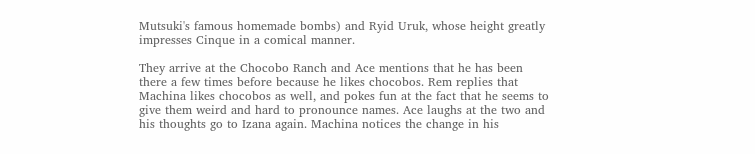Mutsuki's famous homemade bombs) and Ryid Uruk, whose height greatly impresses Cinque in a comical manner.

They arrive at the Chocobo Ranch and Ace mentions that he has been there a few times before because he likes chocobos. Rem replies that Machina likes chocobos as well, and pokes fun at the fact that he seems to give them weird and hard to pronounce names. Ace laughs at the two and his thoughts go to Izana again. Machina notices the change in his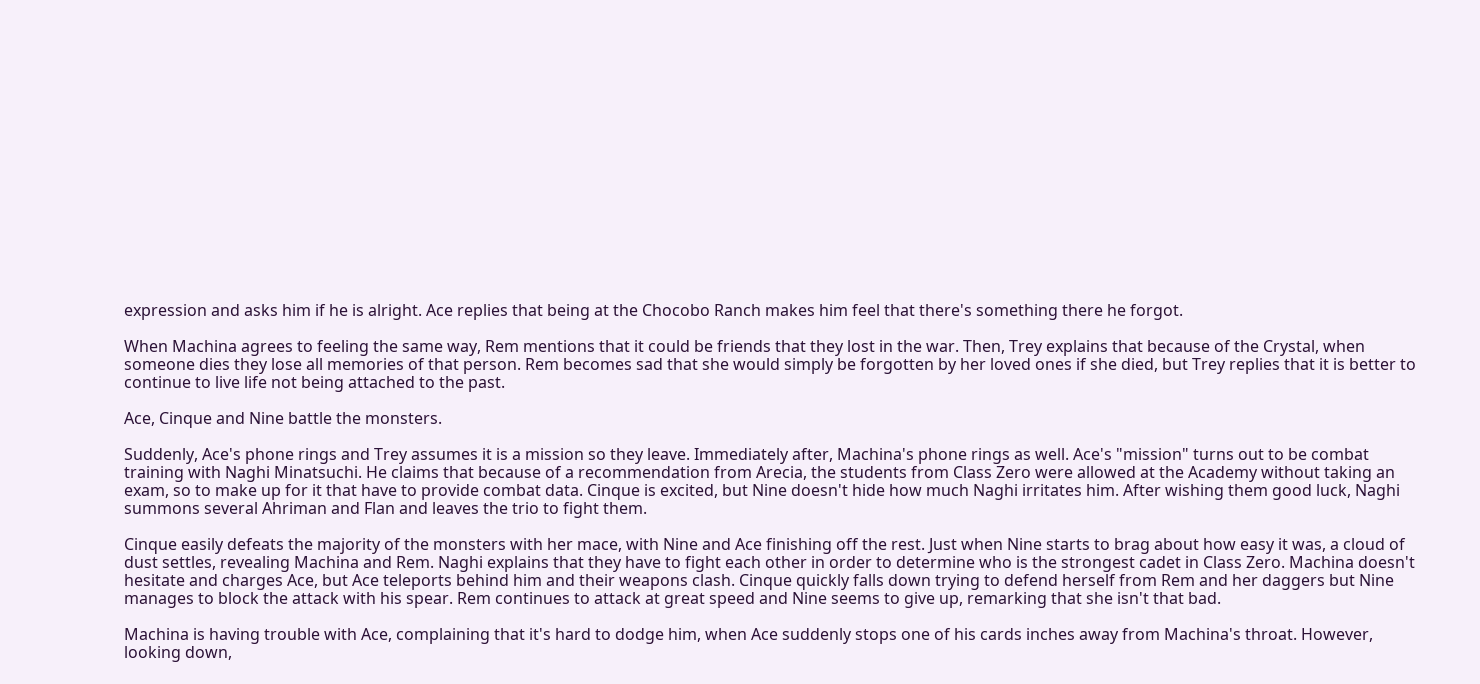expression and asks him if he is alright. Ace replies that being at the Chocobo Ranch makes him feel that there's something there he forgot.

When Machina agrees to feeling the same way, Rem mentions that it could be friends that they lost in the war. Then, Trey explains that because of the Crystal, when someone dies they lose all memories of that person. Rem becomes sad that she would simply be forgotten by her loved ones if she died, but Trey replies that it is better to continue to live life not being attached to the past.

Ace, Cinque and Nine battle the monsters.

Suddenly, Ace's phone rings and Trey assumes it is a mission so they leave. Immediately after, Machina's phone rings as well. Ace's "mission" turns out to be combat training with Naghi Minatsuchi. He claims that because of a recommendation from Arecia, the students from Class Zero were allowed at the Academy without taking an exam, so to make up for it that have to provide combat data. Cinque is excited, but Nine doesn't hide how much Naghi irritates him. After wishing them good luck, Naghi summons several Ahriman and Flan and leaves the trio to fight them.

Cinque easily defeats the majority of the monsters with her mace, with Nine and Ace finishing off the rest. Just when Nine starts to brag about how easy it was, a cloud of dust settles, revealing Machina and Rem. Naghi explains that they have to fight each other in order to determine who is the strongest cadet in Class Zero. Machina doesn't hesitate and charges Ace, but Ace teleports behind him and their weapons clash. Cinque quickly falls down trying to defend herself from Rem and her daggers but Nine manages to block the attack with his spear. Rem continues to attack at great speed and Nine seems to give up, remarking that she isn't that bad.

Machina is having trouble with Ace, complaining that it's hard to dodge him, when Ace suddenly stops one of his cards inches away from Machina's throat. However, looking down,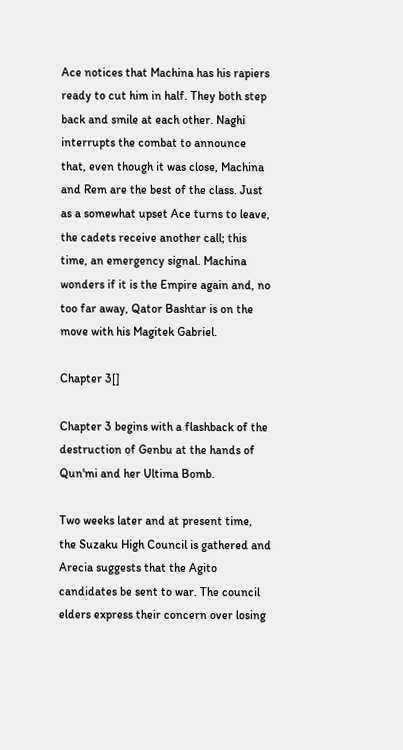Ace notices that Machina has his rapiers ready to cut him in half. They both step back and smile at each other. Naghi interrupts the combat to announce that, even though it was close, Machina and Rem are the best of the class. Just as a somewhat upset Ace turns to leave, the cadets receive another call; this time, an emergency signal. Machina wonders if it is the Empire again and, no too far away, Qator Bashtar is on the move with his Magitek Gabriel.

Chapter 3[]

Chapter 3 begins with a flashback of the destruction of Genbu at the hands of Qun'mi and her Ultima Bomb.

Two weeks later and at present time, the Suzaku High Council is gathered and Arecia suggests that the Agito candidates be sent to war. The council elders express their concern over losing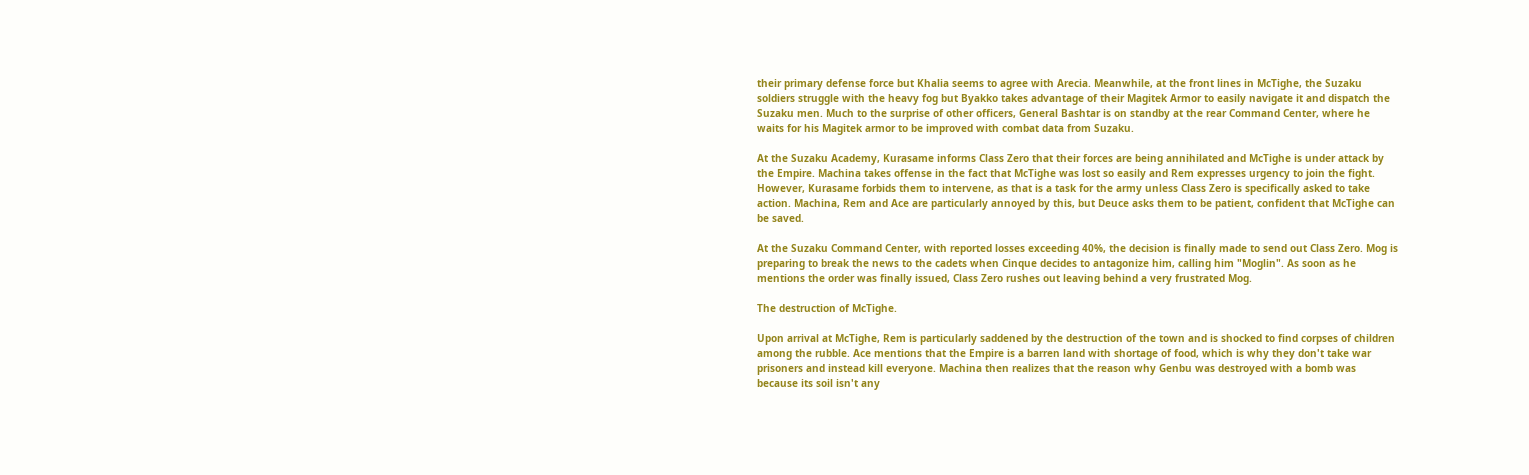their primary defense force but Khalia seems to agree with Arecia. Meanwhile, at the front lines in McTighe, the Suzaku soldiers struggle with the heavy fog but Byakko takes advantage of their Magitek Armor to easily navigate it and dispatch the Suzaku men. Much to the surprise of other officers, General Bashtar is on standby at the rear Command Center, where he waits for his Magitek armor to be improved with combat data from Suzaku.

At the Suzaku Academy, Kurasame informs Class Zero that their forces are being annihilated and McTighe is under attack by the Empire. Machina takes offense in the fact that McTighe was lost so easily and Rem expresses urgency to join the fight. However, Kurasame forbids them to intervene, as that is a task for the army unless Class Zero is specifically asked to take action. Machina, Rem and Ace are particularly annoyed by this, but Deuce asks them to be patient, confident that McTighe can be saved.

At the Suzaku Command Center, with reported losses exceeding 40%, the decision is finally made to send out Class Zero. Mog is preparing to break the news to the cadets when Cinque decides to antagonize him, calling him "Moglin". As soon as he mentions the order was finally issued, Class Zero rushes out leaving behind a very frustrated Mog.

The destruction of McTighe.

Upon arrival at McTighe, Rem is particularly saddened by the destruction of the town and is shocked to find corpses of children among the rubble. Ace mentions that the Empire is a barren land with shortage of food, which is why they don't take war prisoners and instead kill everyone. Machina then realizes that the reason why Genbu was destroyed with a bomb was because its soil isn't any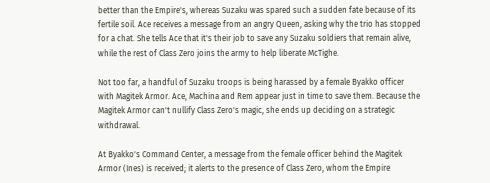better than the Empire's, whereas Suzaku was spared such a sudden fate because of its fertile soil. Ace receives a message from an angry Queen, asking why the trio has stopped for a chat. She tells Ace that it's their job to save any Suzaku soldiers that remain alive, while the rest of Class Zero joins the army to help liberate McTighe.

Not too far, a handful of Suzaku troops is being harassed by a female Byakko officer with Magitek Armor. Ace, Machina and Rem appear just in time to save them. Because the Magitek Armor can't nullify Class Zero's magic, she ends up deciding on a strategic withdrawal.

At Byakko's Command Center, a message from the female officer behind the Magitek Armor (Ines) is received; it alerts to the presence of Class Zero, whom the Empire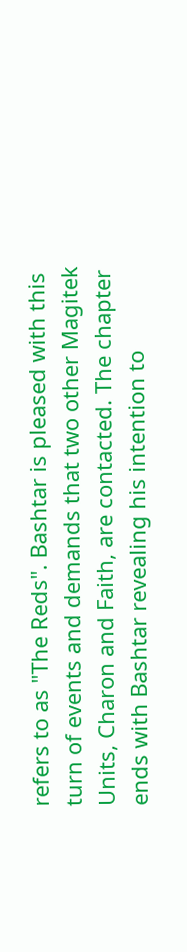refers to as "The Reds". Bashtar is pleased with this turn of events and demands that two other Magitek Units, Charon and Faith, are contacted. The chapter ends with Bashtar revealing his intention to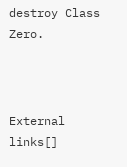destroy Class Zero.



External links[]